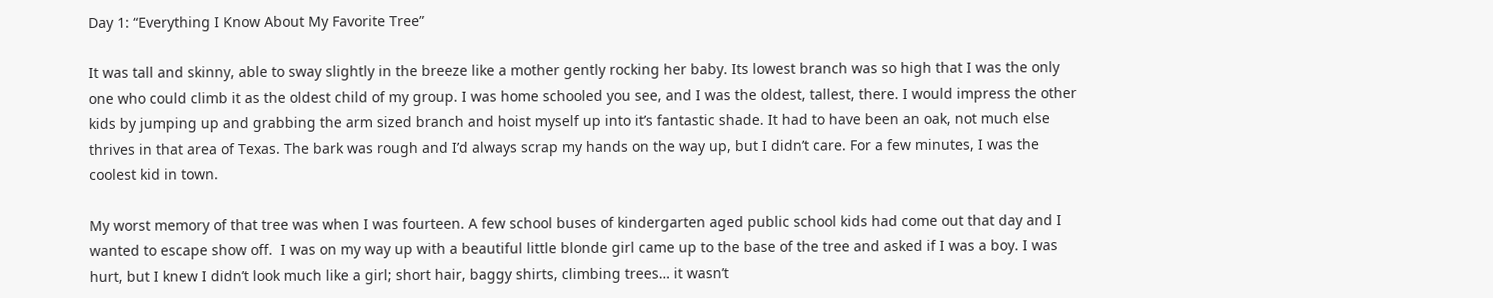Day 1: “Everything I Know About My Favorite Tree”

It was tall and skinny, able to sway slightly in the breeze like a mother gently rocking her baby. Its lowest branch was so high that I was the only one who could climb it as the oldest child of my group. I was home schooled you see, and I was the oldest, tallest, there. I would impress the other kids by jumping up and grabbing the arm sized branch and hoist myself up into it’s fantastic shade. It had to have been an oak, not much else thrives in that area of Texas. The bark was rough and I’d always scrap my hands on the way up, but I didn’t care. For a few minutes, I was the coolest kid in town.

My worst memory of that tree was when I was fourteen. A few school buses of kindergarten aged public school kids had come out that day and I wanted to escape show off.  I was on my way up with a beautiful little blonde girl came up to the base of the tree and asked if I was a boy. I was hurt, but I knew I didn’t look much like a girl; short hair, baggy shirts, climbing trees… it wasn’t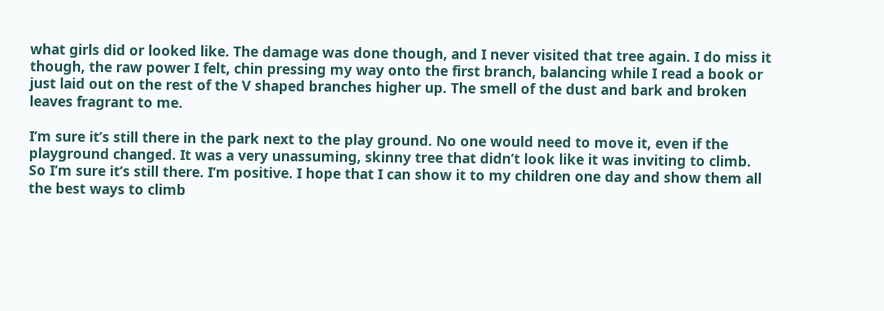what girls did or looked like. The damage was done though, and I never visited that tree again. I do miss it though, the raw power I felt, chin pressing my way onto the first branch, balancing while I read a book or just laid out on the rest of the V shaped branches higher up. The smell of the dust and bark and broken leaves fragrant to me.

I’m sure it’s still there in the park next to the play ground. No one would need to move it, even if the playground changed. It was a very unassuming, skinny tree that didn’t look like it was inviting to climb. So I’m sure it’s still there. I’m positive. I hope that I can show it to my children one day and show them all the best ways to climb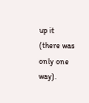up it (there was only one way).